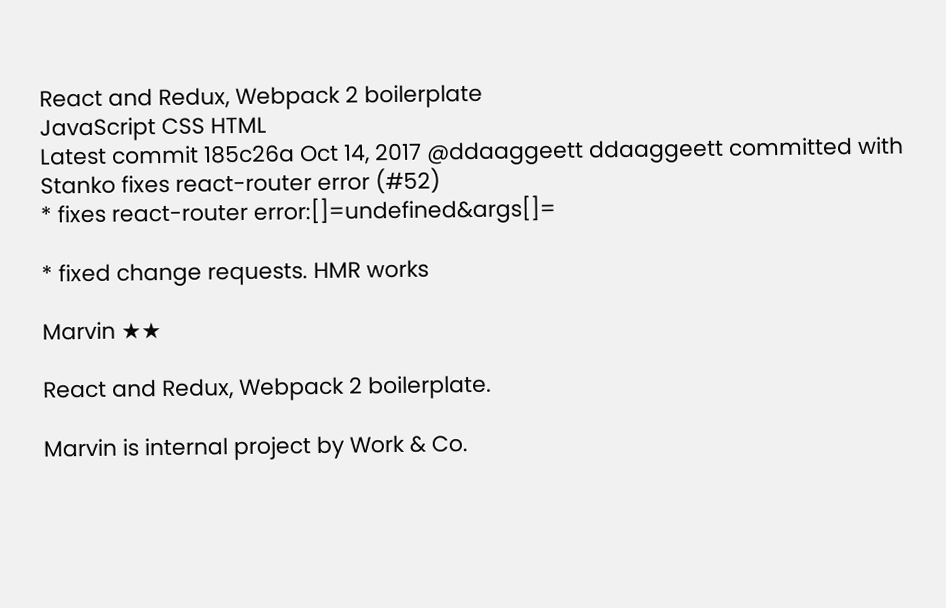React and Redux, Webpack 2 boilerplate
JavaScript CSS HTML
Latest commit 185c26a Oct 14, 2017 @ddaaggeett ddaaggeett committed with Stanko fixes react-router error (#52)
* fixes react-router error:[]=undefined&args[]=

* fixed change requests. HMR works

Marvin ★★

React and Redux, Webpack 2 boilerplate.

Marvin is internal project by Work & Co.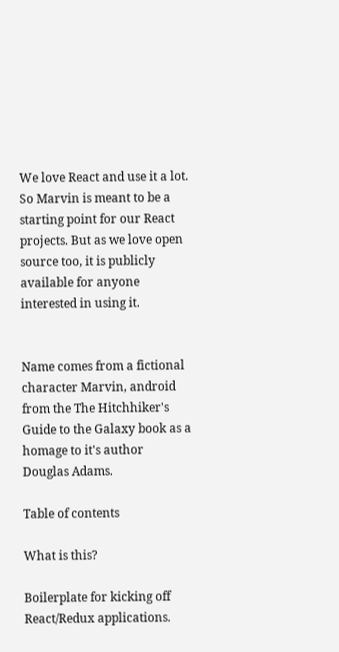We love React and use it a lot. So Marvin is meant to be a starting point for our React projects. But as we love open source too, it is publicly available for anyone interested in using it.


Name comes from a fictional character Marvin, android from the The Hitchhiker's Guide to the Galaxy book as a homage to it's author Douglas Adams.

Table of contents

What is this?

Boilerplate for kicking off React/Redux applications.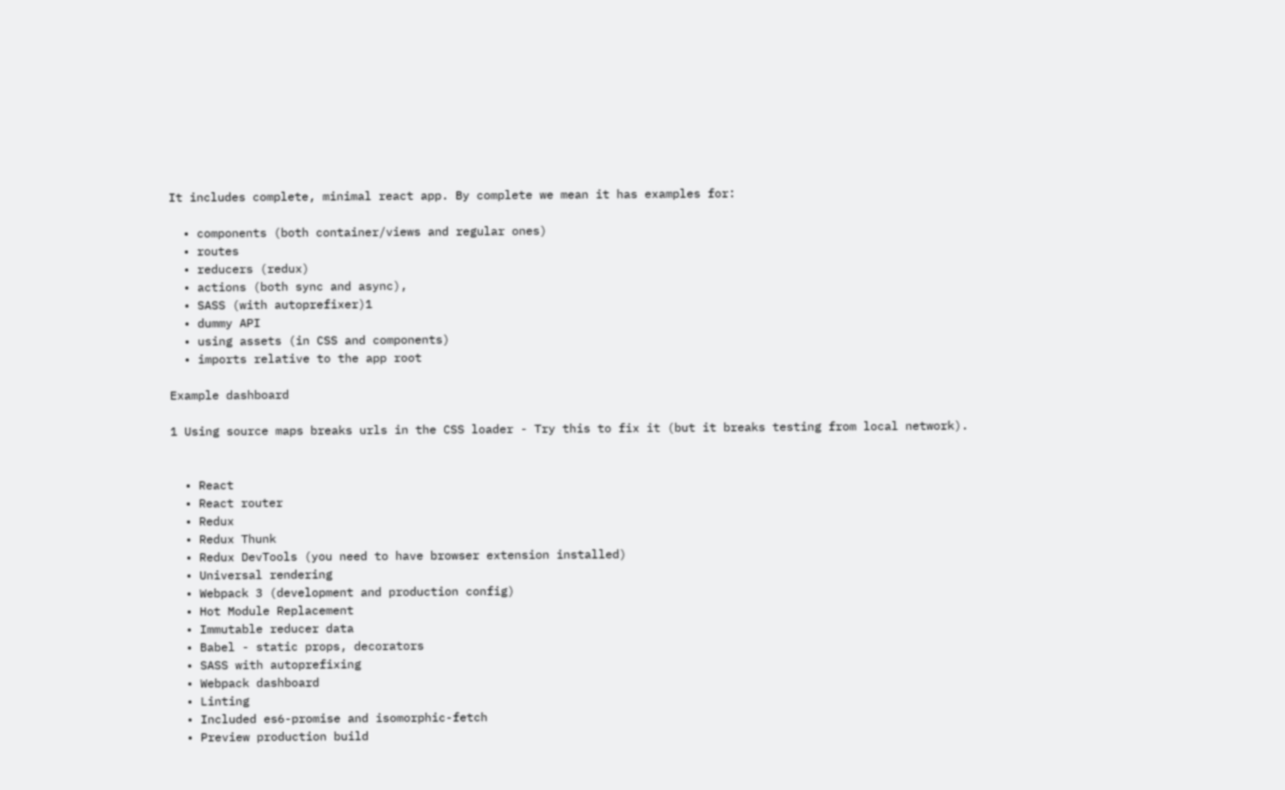It includes complete, minimal react app. By complete we mean it has examples for:

  • components (both container/views and regular ones)
  • routes
  • reducers (redux)
  • actions (both sync and async),
  • SASS (with autoprefixer)1
  • dummy API
  • using assets (in CSS and components)
  • imports relative to the app root

Example dashboard

1 Using source maps breaks urls in the CSS loader - Try this to fix it (but it breaks testing from local network).


  • React
  • React router
  • Redux
  • Redux Thunk
  • Redux DevTools (you need to have browser extension installed)
  • Universal rendering
  • Webpack 3 (development and production config)
  • Hot Module Replacement
  • Immutable reducer data
  • Babel - static props, decorators
  • SASS with autoprefixing
  • Webpack dashboard
  • Linting
  • Included es6-promise and isomorphic-fetch
  • Preview production build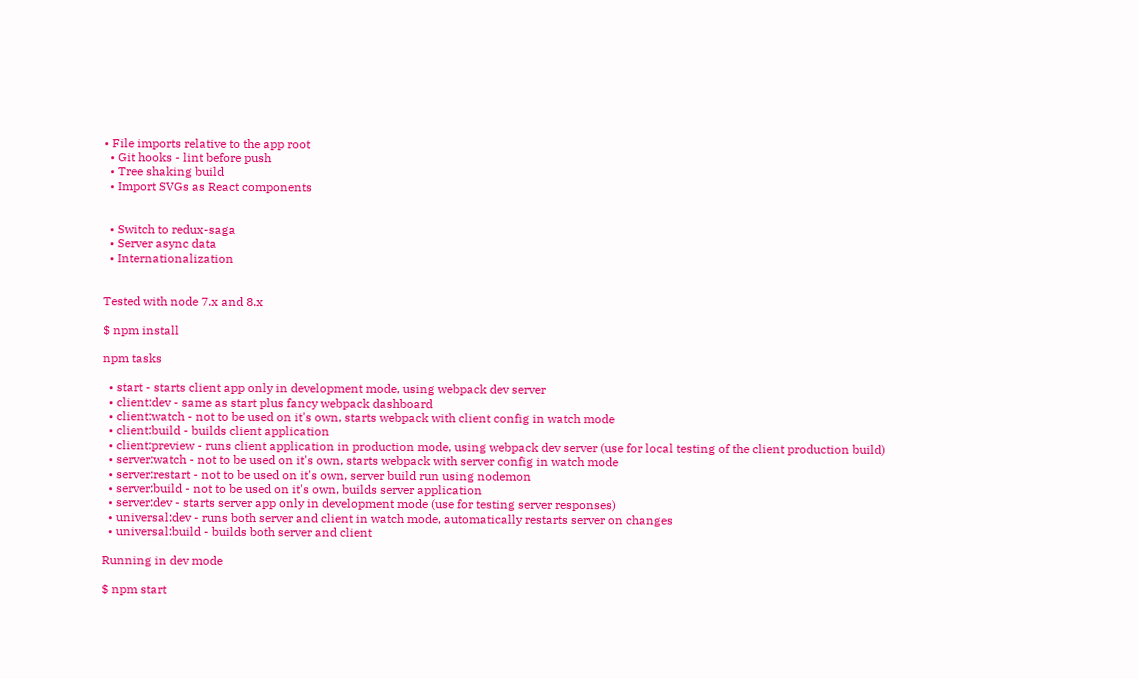• File imports relative to the app root
  • Git hooks - lint before push
  • Tree shaking build
  • Import SVGs as React components


  • Switch to redux-saga
  • Server async data
  • Internationalization


Tested with node 7.x and 8.x

$ npm install

npm tasks

  • start - starts client app only in development mode, using webpack dev server
  • client:dev - same as start plus fancy webpack dashboard
  • client:watch - not to be used on it's own, starts webpack with client config in watch mode
  • client:build - builds client application
  • client:preview - runs client application in production mode, using webpack dev server (use for local testing of the client production build)
  • server:watch - not to be used on it's own, starts webpack with server config in watch mode
  • server:restart - not to be used on it's own, server build run using nodemon
  • server:build - not to be used on it's own, builds server application
  • server:dev - starts server app only in development mode (use for testing server responses)
  • universal:dev - runs both server and client in watch mode, automatically restarts server on changes
  • universal:build - builds both server and client

Running in dev mode

$ npm start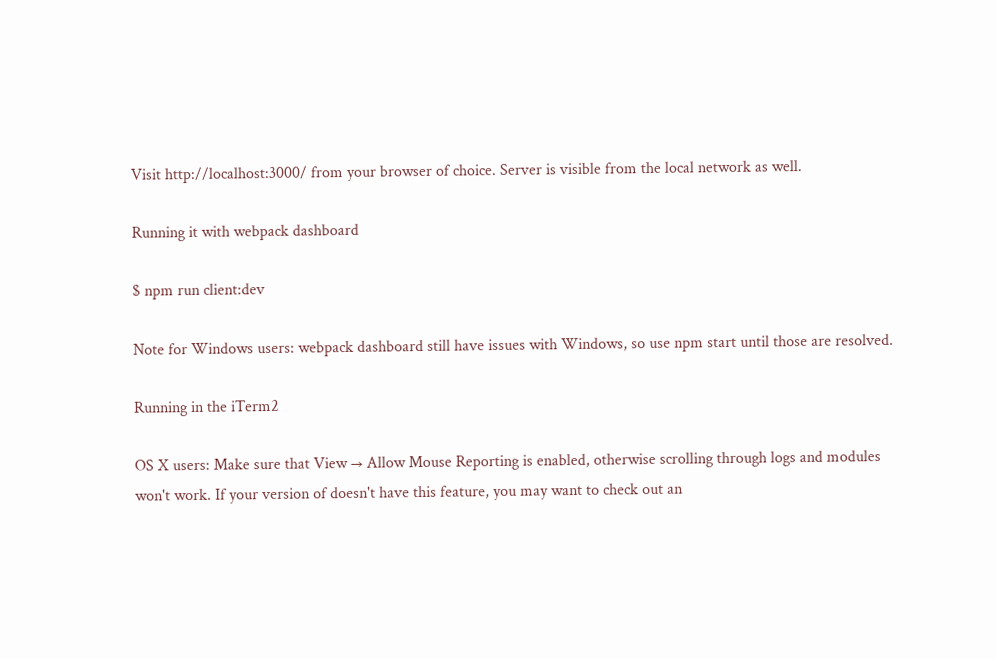Visit http://localhost:3000/ from your browser of choice. Server is visible from the local network as well.

Running it with webpack dashboard

$ npm run client:dev

Note for Windows users: webpack dashboard still have issues with Windows, so use npm start until those are resolved.

Running in the iTerm2

OS X users: Make sure that View → Allow Mouse Reporting is enabled, otherwise scrolling through logs and modules won't work. If your version of doesn't have this feature, you may want to check out an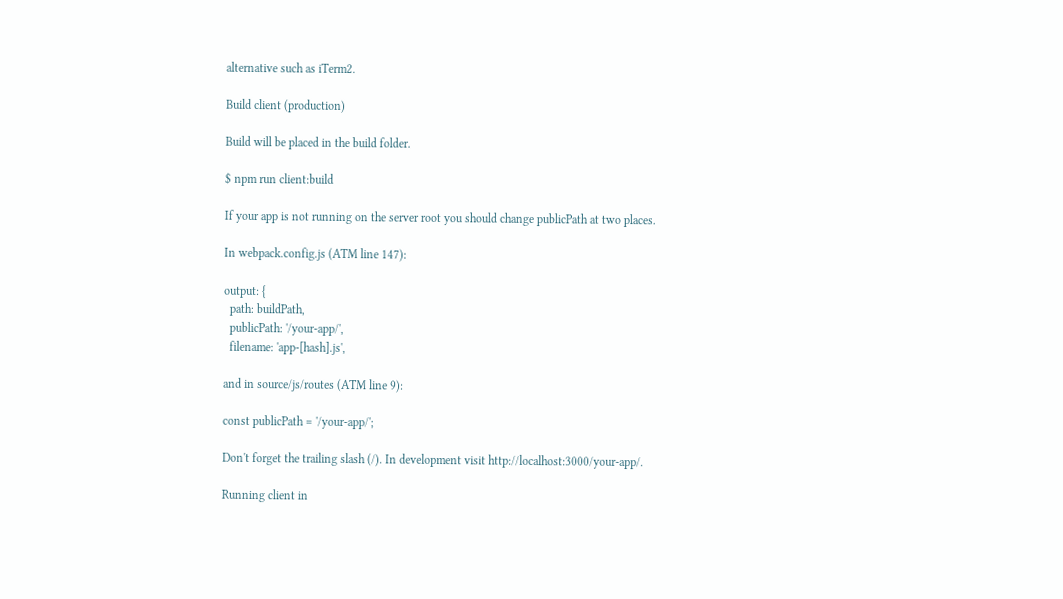alternative such as iTerm2.

Build client (production)

Build will be placed in the build folder.

$ npm run client:build

If your app is not running on the server root you should change publicPath at two places.

In webpack.config.js (ATM line 147):

output: {
  path: buildPath,
  publicPath: '/your-app/',
  filename: 'app-[hash].js',

and in source/js/routes (ATM line 9):

const publicPath = '/your-app/';

Don't forget the trailing slash (/). In development visit http://localhost:3000/your-app/.

Running client in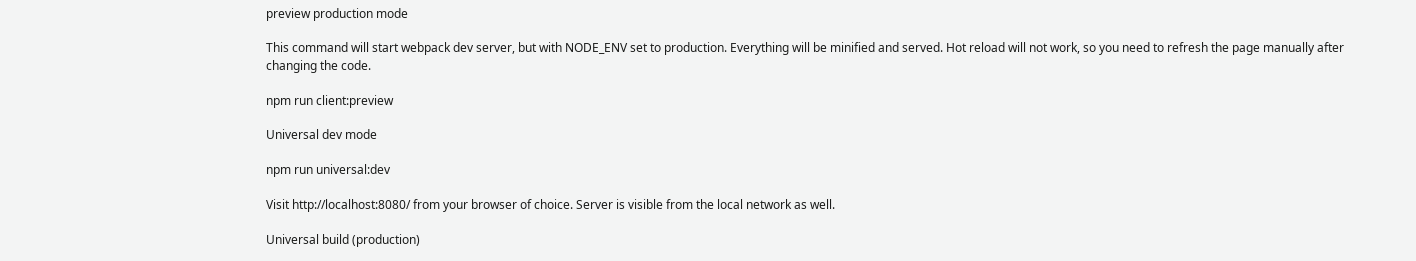preview production mode

This command will start webpack dev server, but with NODE_ENV set to production. Everything will be minified and served. Hot reload will not work, so you need to refresh the page manually after changing the code.

npm run client:preview

Universal dev mode

npm run universal:dev

Visit http://localhost:8080/ from your browser of choice. Server is visible from the local network as well.

Universal build (production)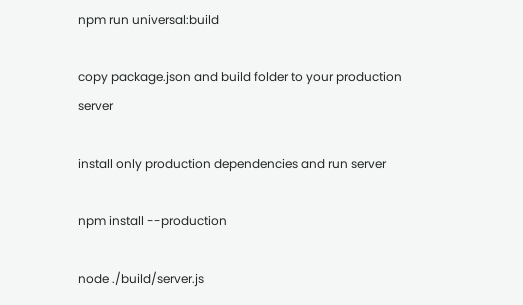npm run universal:build

copy package.json and build folder to your production server

install only production dependencies and run server

npm install --production

node ./build/server.js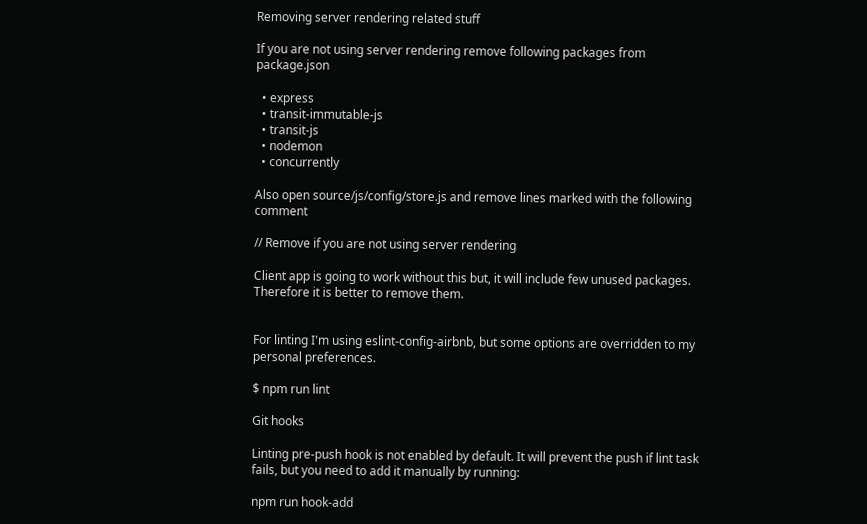Removing server rendering related stuff

If you are not using server rendering remove following packages from package.json

  • express
  • transit-immutable-js
  • transit-js
  • nodemon
  • concurrently

Also open source/js/config/store.js and remove lines marked with the following comment

// Remove if you are not using server rendering

Client app is going to work without this but, it will include few unused packages. Therefore it is better to remove them.


For linting I'm using eslint-config-airbnb, but some options are overridden to my personal preferences.

$ npm run lint

Git hooks

Linting pre-push hook is not enabled by default. It will prevent the push if lint task fails, but you need to add it manually by running:

npm run hook-add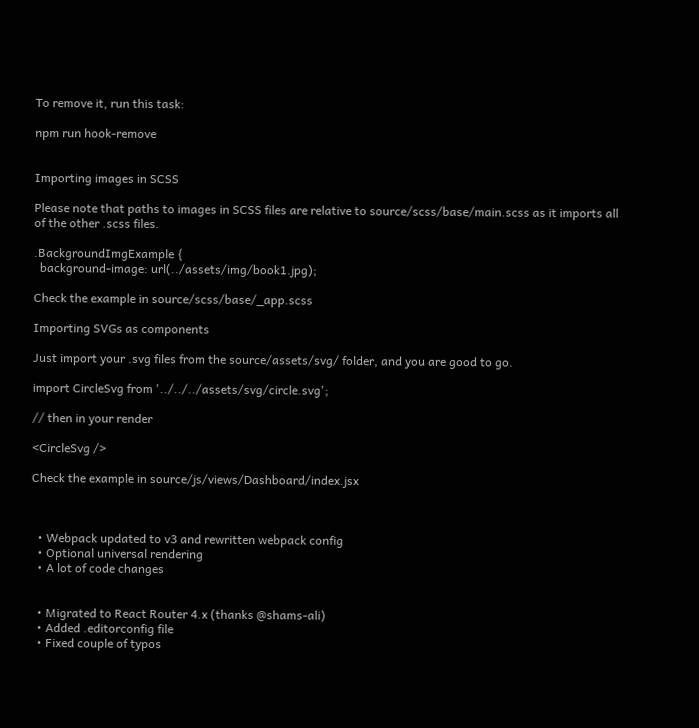To remove it, run this task:

npm run hook-remove


Importing images in SCSS

Please note that paths to images in SCSS files are relative to source/scss/base/main.scss as it imports all of the other .scss files.

.BackgroundImgExample {
  background-image: url(../assets/img/book1.jpg);

Check the example in source/scss/base/_app.scss

Importing SVGs as components

Just import your .svg files from the source/assets/svg/ folder, and you are good to go.

import CircleSvg from '../../../assets/svg/circle.svg';

// then in your render

<CircleSvg />

Check the example in source/js/views/Dashboard/index.jsx



  • Webpack updated to v3 and rewritten webpack config
  • Optional universal rendering
  • A lot of code changes


  • Migrated to React Router 4.x (thanks @shams-ali)
  • Added .editorconfig file
  • Fixed couple of typos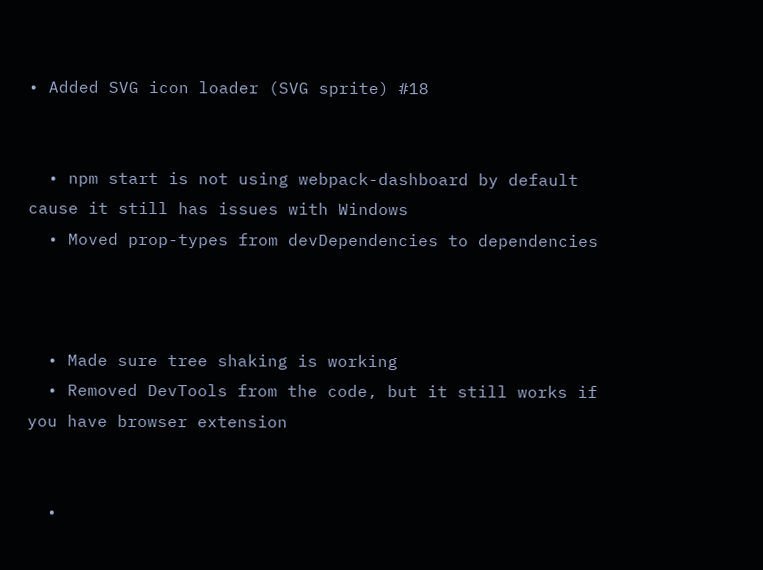• Added SVG icon loader (SVG sprite) #18


  • npm start is not using webpack-dashboard by default cause it still has issues with Windows
  • Moved prop-types from devDependencies to dependencies



  • Made sure tree shaking is working
  • Removed DevTools from the code, but it still works if you have browser extension


  •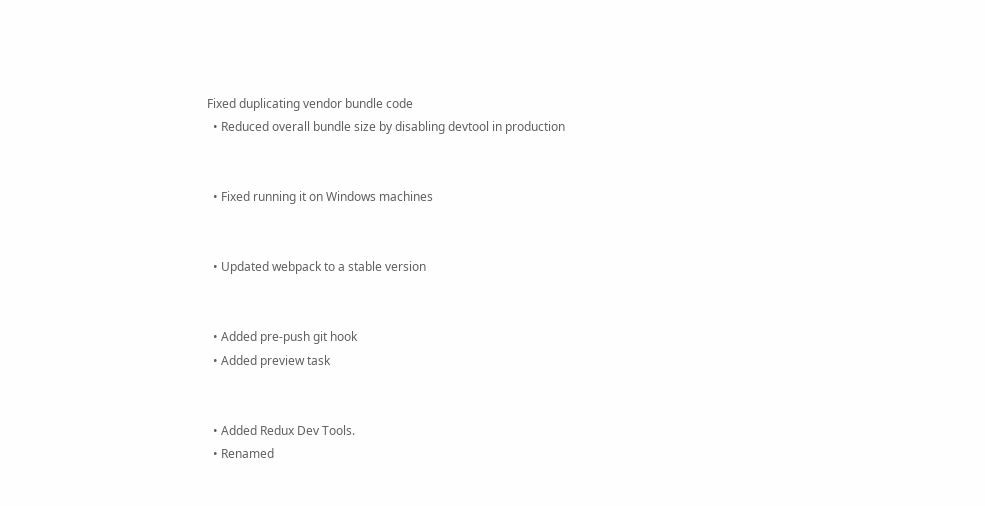Fixed duplicating vendor bundle code
  • Reduced overall bundle size by disabling devtool in production


  • Fixed running it on Windows machines


  • Updated webpack to a stable version


  • Added pre-push git hook
  • Added preview task


  • Added Redux Dev Tools.
  • Renamed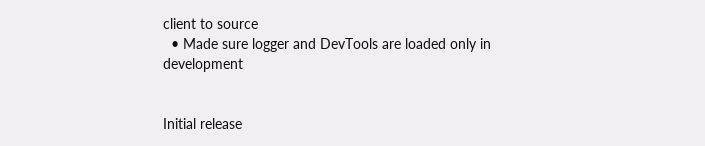client to source
  • Made sure logger and DevTools are loaded only in development


Initial release